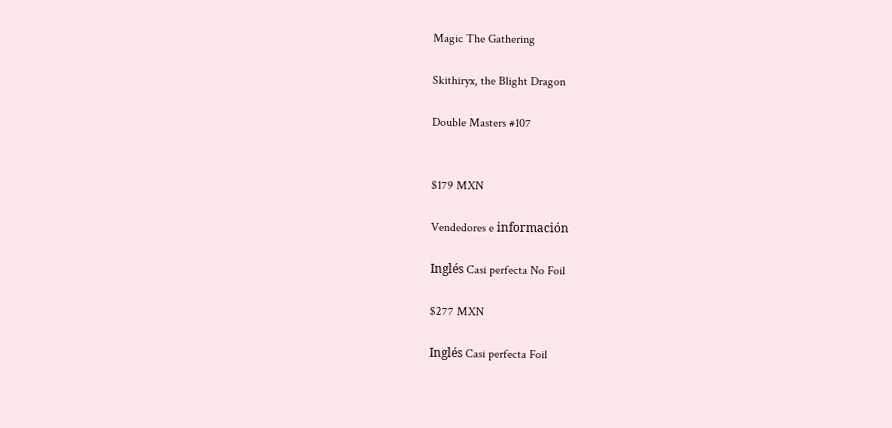Magic The Gathering

Skithiryx, the Blight Dragon

Double Masters #107


$179 MXN

Vendedores e información

Inglés Casi perfecta No Foil

$277 MXN

Inglés Casi perfecta Foil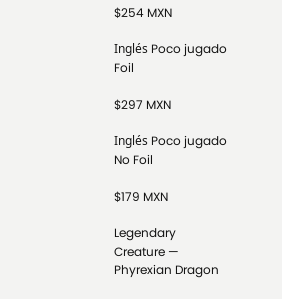$254 MXN

Inglés Poco jugado Foil

$297 MXN

Inglés Poco jugado No Foil

$179 MXN

Legendary Creature — Phyrexian Dragon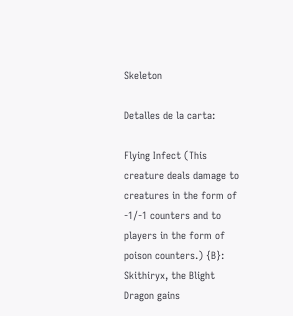Skeleton

Detalles de la carta:

Flying Infect (This creature deals damage to creatures in the form of -1/-1 counters and to players in the form of poison counters.) {B}: Skithiryx, the Blight Dragon gains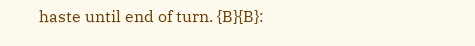haste until end of turn. {B}{B}: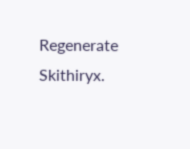Regenerate Skithiryx.